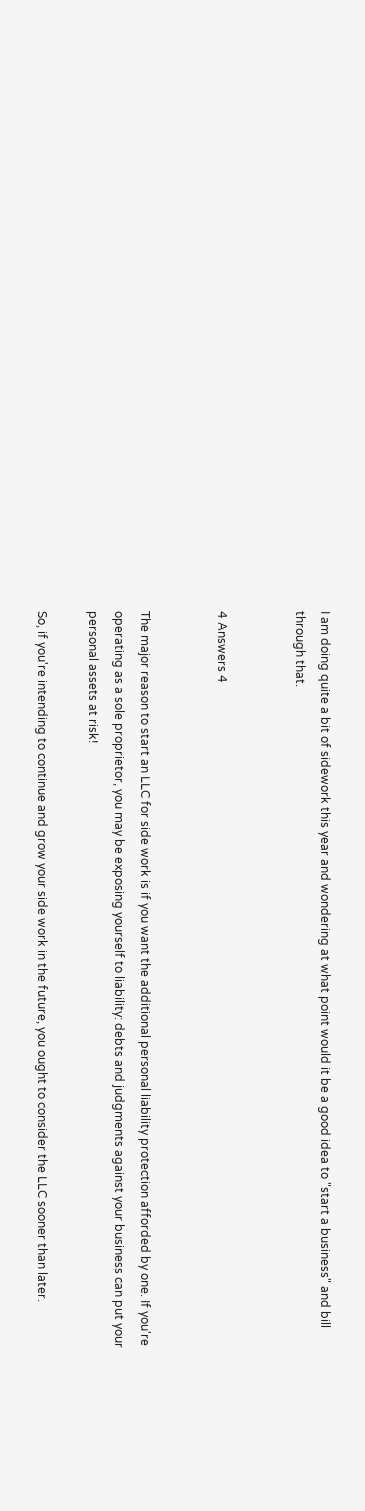I am doing quite a bit of sidework this year and wondering at what point would it be a good idea to "start a business" and bill through that.


4 Answers 4


The major reason to start an LLC for side work is if you want the additional personal liability protection afforded by one. If you're operating as a sole proprietor, you may be exposing yourself to liability: debts and judgments against your business can put your personal assets at risk!

So, if you're intending to continue and grow your side work in the future, you ought to consider the LLC sooner than later.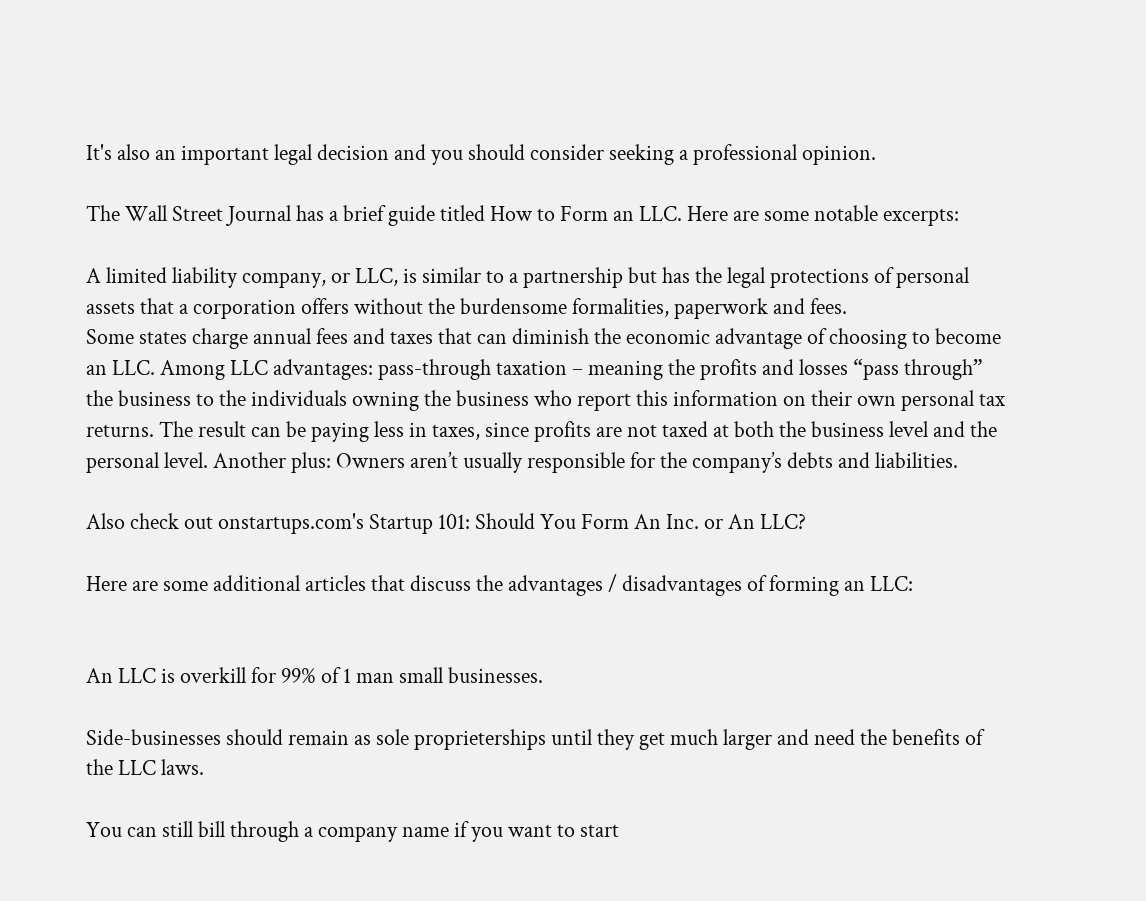It's also an important legal decision and you should consider seeking a professional opinion.

The Wall Street Journal has a brief guide titled How to Form an LLC. Here are some notable excerpts:

A limited liability company, or LLC, is similar to a partnership but has the legal protections of personal assets that a corporation offers without the burdensome formalities, paperwork and fees.
Some states charge annual fees and taxes that can diminish the economic advantage of choosing to become an LLC. Among LLC advantages: pass-through taxation – meaning the profits and losses “pass through” the business to the individuals owning the business who report this information on their own personal tax returns. The result can be paying less in taxes, since profits are not taxed at both the business level and the personal level. Another plus: Owners aren’t usually responsible for the company’s debts and liabilities.

Also check out onstartups.com's Startup 101: Should You Form An Inc. or An LLC?

Here are some additional articles that discuss the advantages / disadvantages of forming an LLC:


An LLC is overkill for 99% of 1 man small businesses.

Side-businesses should remain as sole proprieterships until they get much larger and need the benefits of the LLC laws.

You can still bill through a company name if you want to start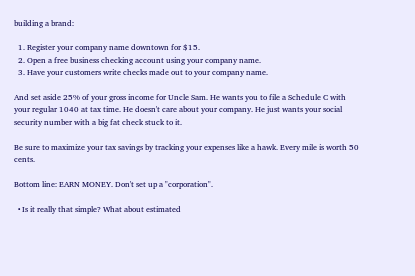building a brand:

  1. Register your company name downtown for $15.
  2. Open a free business checking account using your company name.
  3. Have your customers write checks made out to your company name.

And set aside 25% of your gross income for Uncle Sam. He wants you to file a Schedule C with your regular 1040 at tax time. He doesn't care about your company. He just wants your social security number with a big fat check stuck to it.

Be sure to maximize your tax savings by tracking your expenses like a hawk. Every mile is worth 50 cents.

Bottom line: EARN MONEY. Don't set up a "corporation".

  • Is it really that simple? What about estimated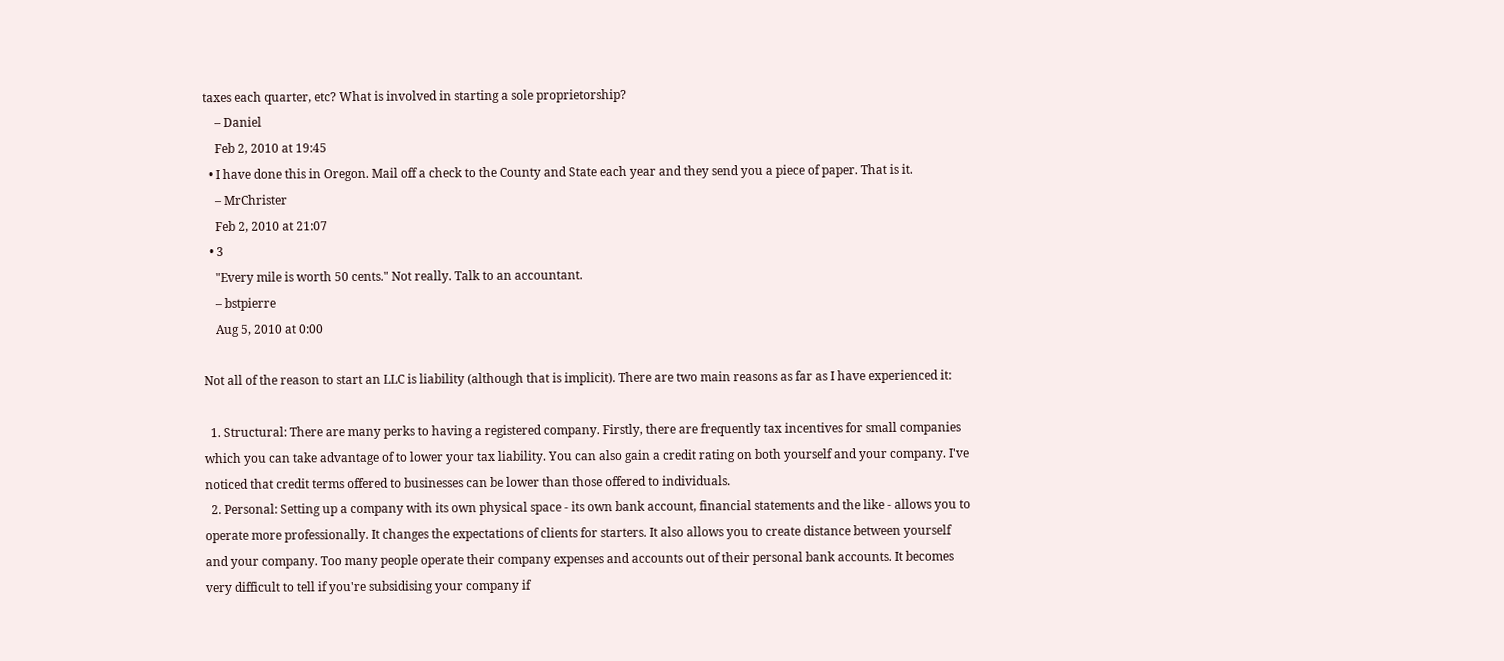taxes each quarter, etc? What is involved in starting a sole proprietorship?
    – Daniel
    Feb 2, 2010 at 19:45
  • I have done this in Oregon. Mail off a check to the County and State each year and they send you a piece of paper. That is it.
    – MrChrister
    Feb 2, 2010 at 21:07
  • 3
    "Every mile is worth 50 cents." Not really. Talk to an accountant.
    – bstpierre
    Aug 5, 2010 at 0:00

Not all of the reason to start an LLC is liability (although that is implicit). There are two main reasons as far as I have experienced it:

  1. Structural: There are many perks to having a registered company. Firstly, there are frequently tax incentives for small companies which you can take advantage of to lower your tax liability. You can also gain a credit rating on both yourself and your company. I've noticed that credit terms offered to businesses can be lower than those offered to individuals.
  2. Personal: Setting up a company with its own physical space - its own bank account, financial statements and the like - allows you to operate more professionally. It changes the expectations of clients for starters. It also allows you to create distance between yourself and your company. Too many people operate their company expenses and accounts out of their personal bank accounts. It becomes very difficult to tell if you're subsidising your company if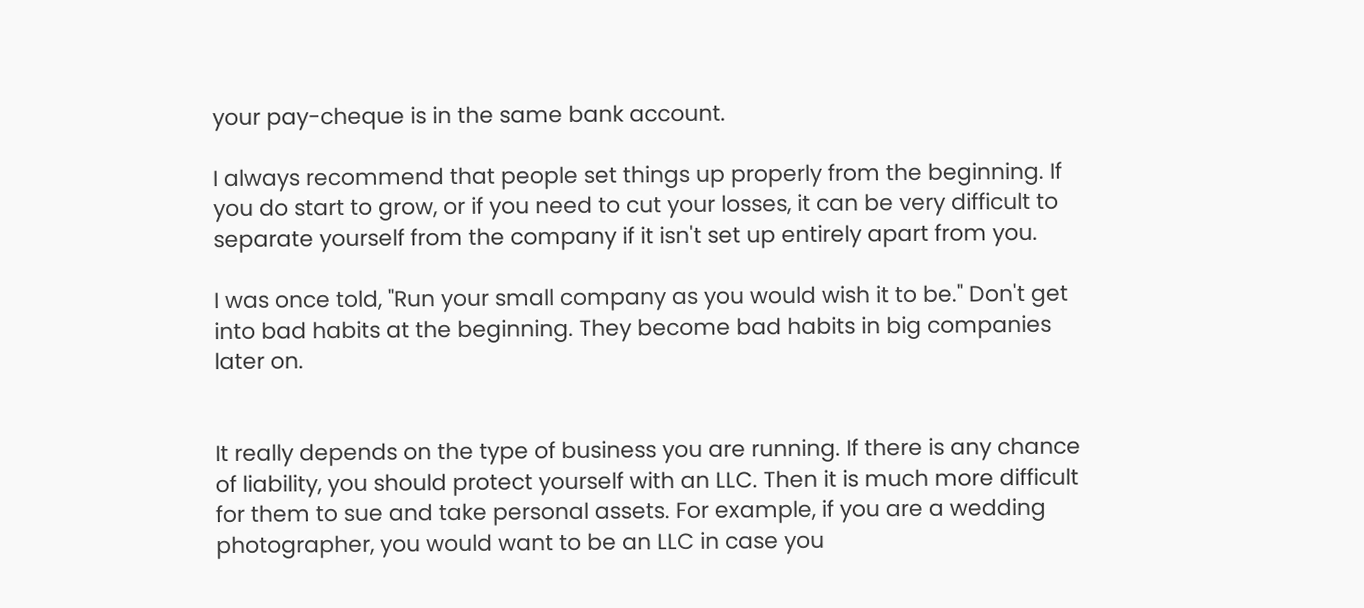your pay-cheque is in the same bank account.

I always recommend that people set things up properly from the beginning. If you do start to grow, or if you need to cut your losses, it can be very difficult to separate yourself from the company if it isn't set up entirely apart from you.

I was once told, "Run your small company as you would wish it to be." Don't get into bad habits at the beginning. They become bad habits in big companies later on.


It really depends on the type of business you are running. If there is any chance of liability, you should protect yourself with an LLC. Then it is much more difficult for them to sue and take personal assets. For example, if you are a wedding photographer, you would want to be an LLC in case you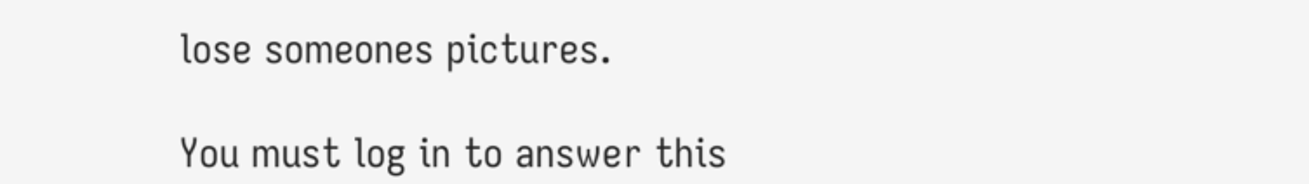lose someones pictures.

You must log in to answer this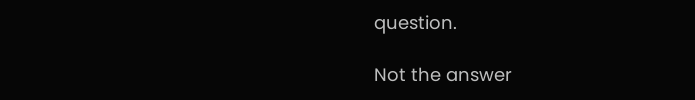question.

Not the answer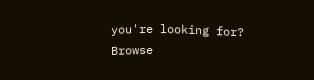you're looking for? Browse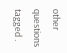other questions tagged .